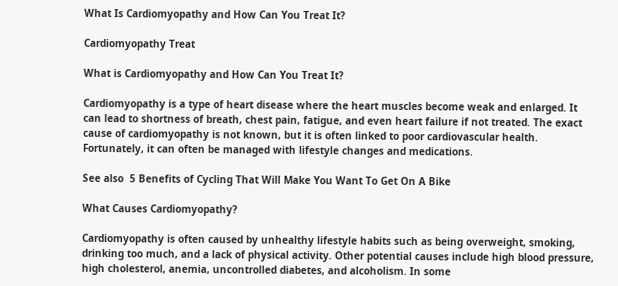What Is Cardiomyopathy and How Can You Treat It?

Cardiomyopathy Treat

What is Cardiomyopathy and How Can You Treat It?

Cardiomyopathy is a type of heart disease where the heart muscles become weak and enlarged. It can lead to shortness of breath, chest pain, fatigue, and even heart failure if not treated. The exact cause of cardiomyopathy is not known, but it is often linked to poor cardiovascular health. Fortunately, it can often be managed with lifestyle changes and medications.

See also  5 Benefits of Cycling That Will Make You Want To Get On A Bike

What Causes Cardiomyopathy?

Cardiomyopathy is often caused by unhealthy lifestyle habits such as being overweight, smoking, drinking too much, and a lack of physical activity. Other potential causes include high blood pressure, high cholesterol, anemia, uncontrolled diabetes, and alcoholism. In some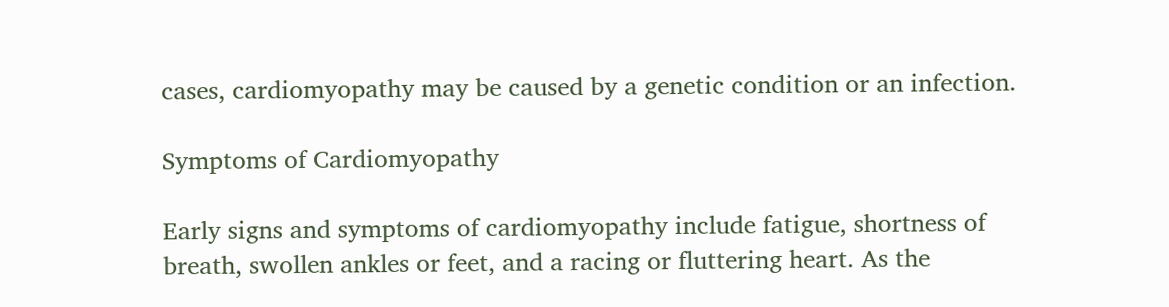cases, cardiomyopathy may be caused by a genetic condition or an infection.

Symptoms of Cardiomyopathy

Early signs and symptoms of cardiomyopathy include fatigue, shortness of breath, swollen ankles or feet, and a racing or fluttering heart. As the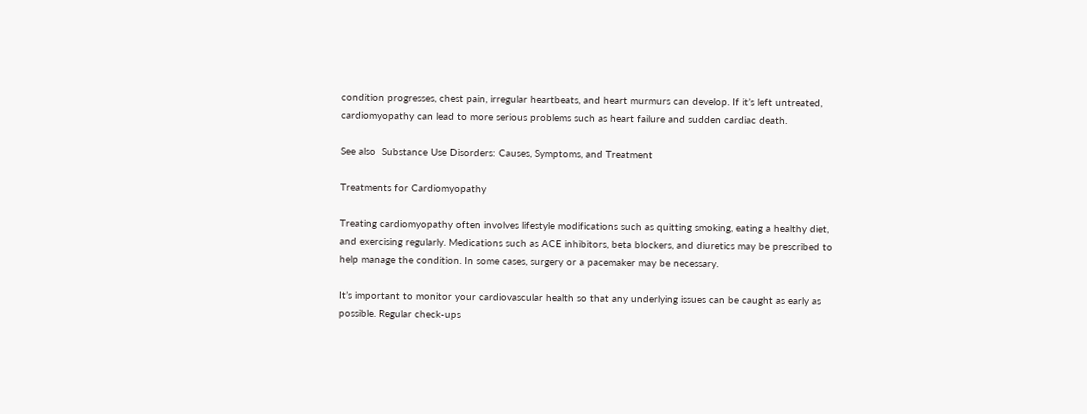condition progresses, chest pain, irregular heartbeats, and heart murmurs can develop. If it’s left untreated, cardiomyopathy can lead to more serious problems such as heart failure and sudden cardiac death.

See also  Substance Use Disorders: Causes, Symptoms, and Treatment

Treatments for Cardiomyopathy

Treating cardiomyopathy often involves lifestyle modifications such as quitting smoking, eating a healthy diet, and exercising regularly. Medications such as ACE inhibitors, beta blockers, and diuretics may be prescribed to help manage the condition. In some cases, surgery or a pacemaker may be necessary.

It’s important to monitor your cardiovascular health so that any underlying issues can be caught as early as possible. Regular check-ups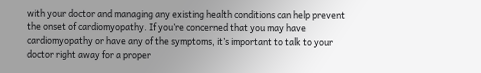with your doctor and managing any existing health conditions can help prevent the onset of cardiomyopathy. If you’re concerned that you may have cardiomyopathy or have any of the symptoms, it’s important to talk to your doctor right away for a proper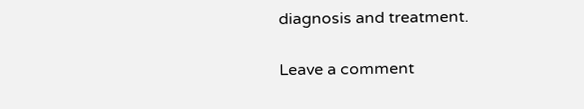diagnosis and treatment.

Leave a comment